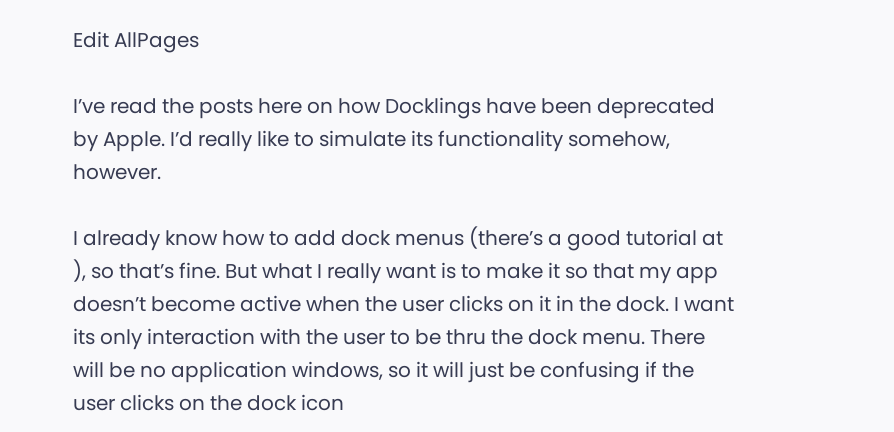Edit AllPages

I’ve read the posts here on how Docklings have been deprecated by Apple. I’d really like to simulate its functionality somehow, however.

I already know how to add dock menus (there’s a good tutorial at ), so that’s fine. But what I really want is to make it so that my app doesn’t become active when the user clicks on it in the dock. I want its only interaction with the user to be thru the dock menu. There will be no application windows, so it will just be confusing if the user clicks on the dock icon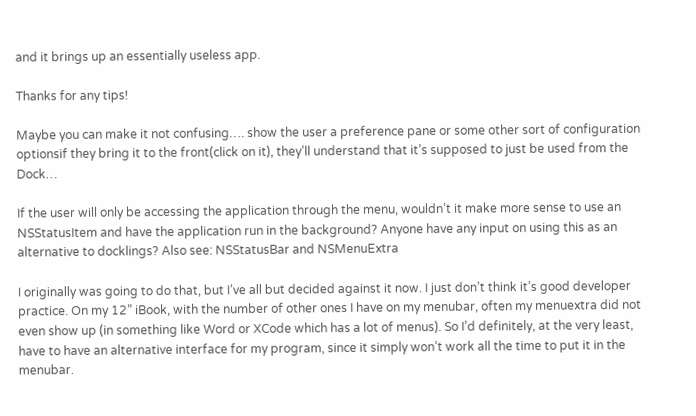and it brings up an essentially useless app.

Thanks for any tips!

Maybe you can make it not confusing…. show the user a preference pane or some other sort of configuration optionsif they bring it to the front(click on it), they’ll understand that it’s supposed to just be used from the Dock…

If the user will only be accessing the application through the menu, wouldn’t it make more sense to use an NSStatusItem and have the application run in the background? Anyone have any input on using this as an alternative to docklings? Also see: NSStatusBar and NSMenuExtra

I originally was going to do that, but I’ve all but decided against it now. I just don’t think it’s good developer practice. On my 12” iBook, with the number of other ones I have on my menubar, often my menuextra did not even show up (in something like Word or XCode which has a lot of menus). So I’d definitely, at the very least, have to have an alternative interface for my program, since it simply won’t work all the time to put it in the menubar.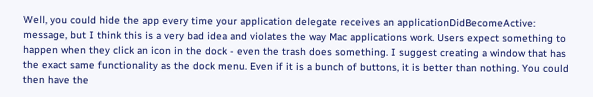Well, you could hide the app every time your application delegate receives an applicationDidBecomeActive: message, but I think this is a very bad idea and violates the way Mac applications work. Users expect something to happen when they click an icon in the dock - even the trash does something. I suggest creating a window that has the exact same functionality as the dock menu. Even if it is a bunch of buttons, it is better than nothing. You could then have the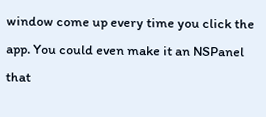window come up every time you click the app. You could even make it an NSPanel that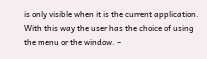is only visible when it is the current application. With this way the user has the choice of using the menu or the window. –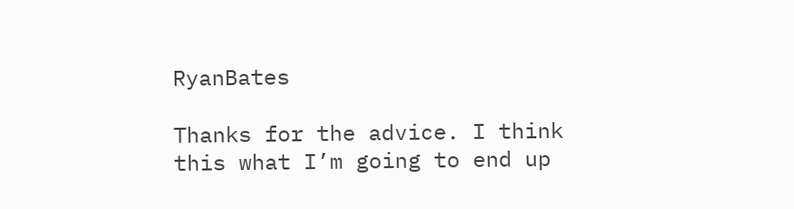RyanBates

Thanks for the advice. I think this what I’m going to end up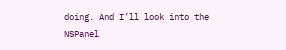doing. And I’ll look into the NSPanel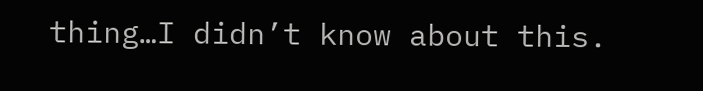thing…I didn’t know about this.